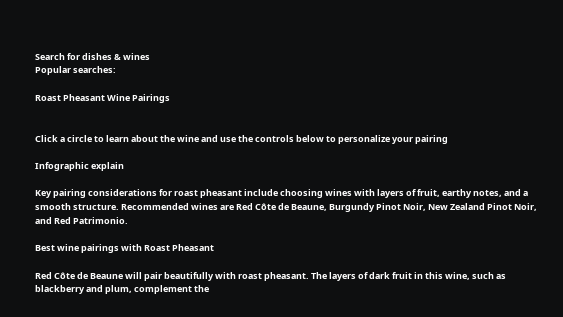Search for dishes & wines
Popular searches:

Roast Pheasant Wine Pairings


Click a circle to learn about the wine and use the controls below to personalize your pairing

Infographic explain

Key pairing considerations for roast pheasant include choosing wines with layers of fruit, earthy notes, and a smooth structure. Recommended wines are Red Côte de Beaune, Burgundy Pinot Noir, New Zealand Pinot Noir, and Red Patrimonio.

Best wine pairings with Roast Pheasant

Red Côte de Beaune will pair beautifully with roast pheasant. The layers of dark fruit in this wine, such as blackberry and plum, complement the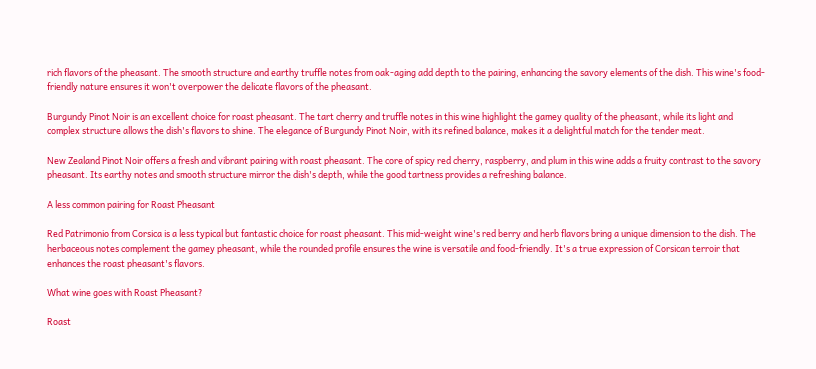rich flavors of the pheasant. The smooth structure and earthy truffle notes from oak-aging add depth to the pairing, enhancing the savory elements of the dish. This wine's food-friendly nature ensures it won't overpower the delicate flavors of the pheasant.

Burgundy Pinot Noir is an excellent choice for roast pheasant. The tart cherry and truffle notes in this wine highlight the gamey quality of the pheasant, while its light and complex structure allows the dish's flavors to shine. The elegance of Burgundy Pinot Noir, with its refined balance, makes it a delightful match for the tender meat.

New Zealand Pinot Noir offers a fresh and vibrant pairing with roast pheasant. The core of spicy red cherry, raspberry, and plum in this wine adds a fruity contrast to the savory pheasant. Its earthy notes and smooth structure mirror the dish's depth, while the good tartness provides a refreshing balance.

A less common pairing for Roast Pheasant

Red Patrimonio from Corsica is a less typical but fantastic choice for roast pheasant. This mid-weight wine's red berry and herb flavors bring a unique dimension to the dish. The herbaceous notes complement the gamey pheasant, while the rounded profile ensures the wine is versatile and food-friendly. It's a true expression of Corsican terroir that enhances the roast pheasant's flavors.

What wine goes with Roast Pheasant?

Roast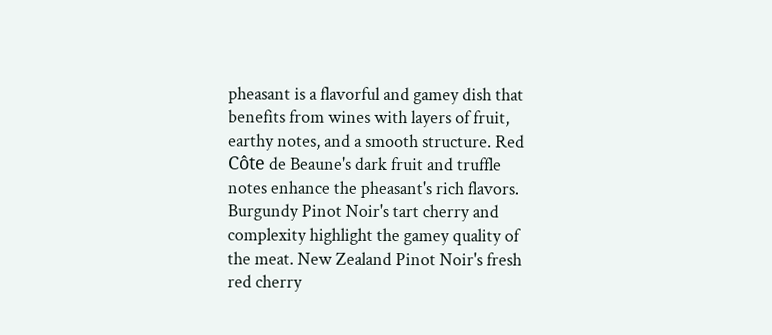pheasant is a flavorful and gamey dish that benefits from wines with layers of fruit, earthy notes, and a smooth structure. Red Côte de Beaune's dark fruit and truffle notes enhance the pheasant's rich flavors. Burgundy Pinot Noir's tart cherry and complexity highlight the gamey quality of the meat. New Zealand Pinot Noir's fresh red cherry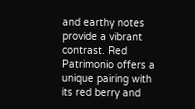and earthy notes provide a vibrant contrast. Red Patrimonio offers a unique pairing with its red berry and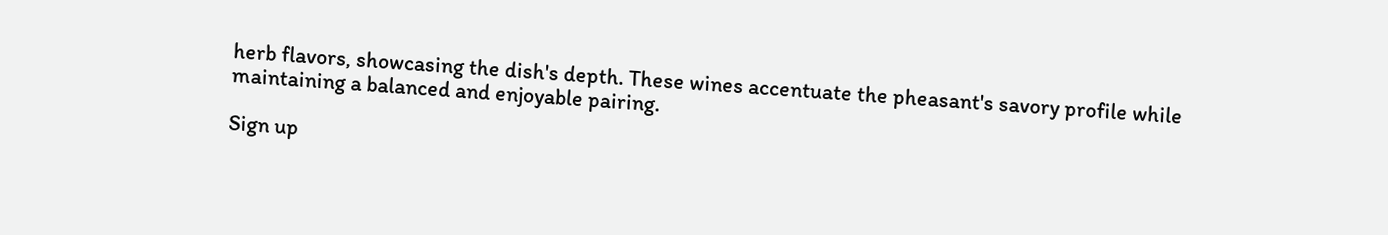herb flavors, showcasing the dish's depth. These wines accentuate the pheasant's savory profile while maintaining a balanced and enjoyable pairing.

Sign up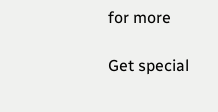for more

Get special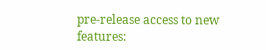pre-release access to new features: